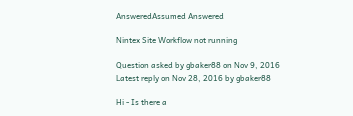AnsweredAssumed Answered

Nintex Site Workflow not running

Question asked by gbaker88 on Nov 9, 2016
Latest reply on Nov 28, 2016 by gbaker88

Hi - Is there a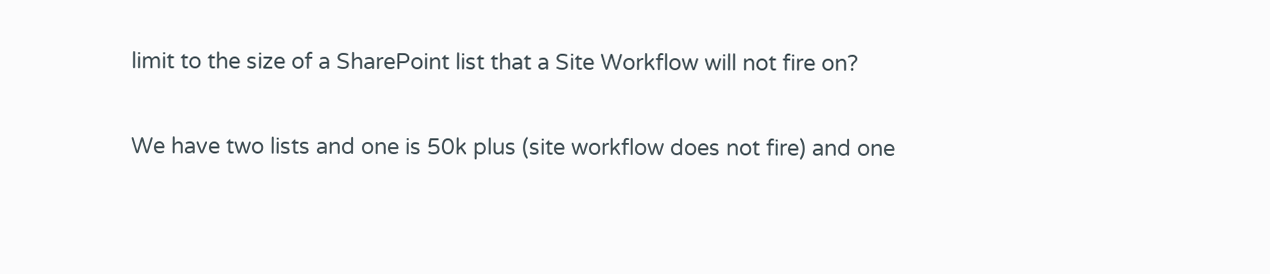limit to the size of a SharePoint list that a Site Workflow will not fire on?

We have two lists and one is 50k plus (site workflow does not fire) and one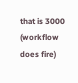that is 3000 (workflow does fire)